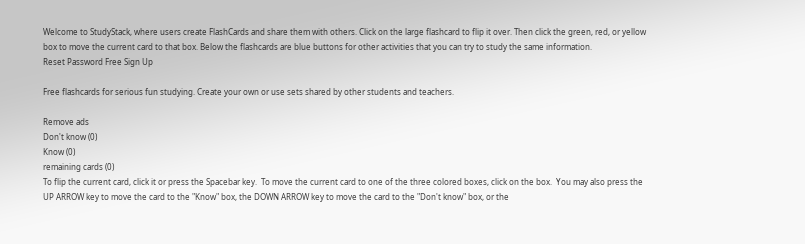Welcome to StudyStack, where users create FlashCards and share them with others. Click on the large flashcard to flip it over. Then click the green, red, or yellow box to move the current card to that box. Below the flashcards are blue buttons for other activities that you can try to study the same information.
Reset Password Free Sign Up

Free flashcards for serious fun studying. Create your own or use sets shared by other students and teachers.

Remove ads
Don't know (0)
Know (0)
remaining cards (0)
To flip the current card, click it or press the Spacebar key.  To move the current card to one of the three colored boxes, click on the box.  You may also press the UP ARROW key to move the card to the "Know" box, the DOWN ARROW key to move the card to the "Don't know" box, or the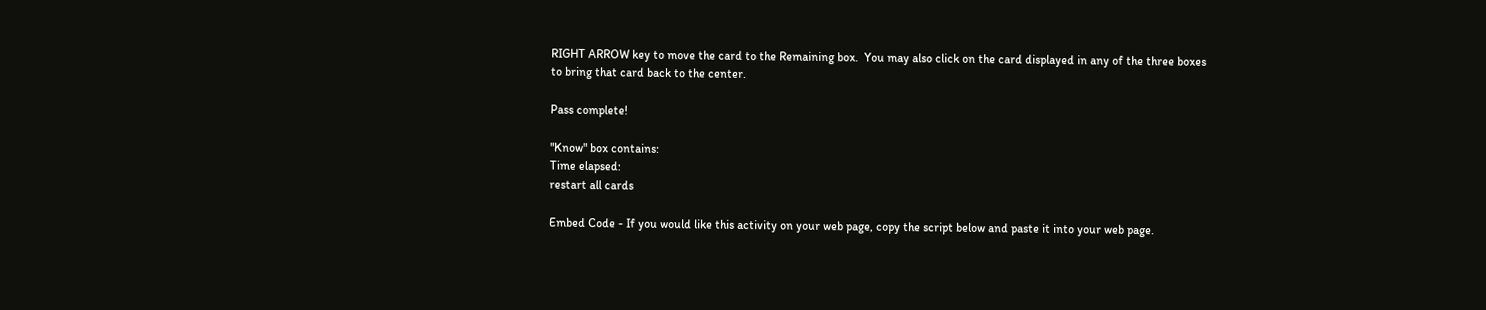RIGHT ARROW key to move the card to the Remaining box.  You may also click on the card displayed in any of the three boxes to bring that card back to the center.

Pass complete!

"Know" box contains:
Time elapsed:
restart all cards

Embed Code - If you would like this activity on your web page, copy the script below and paste it into your web page.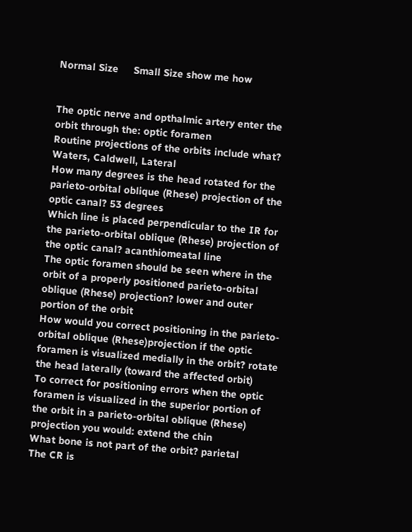Normal Size     Small Size show me how


The optic nerve and opthalmic artery enter the orbit through the: optic foramen
Routine projections of the orbits include what? Waters, Caldwell, Lateral
How many degrees is the head rotated for the parieto-orbital oblique (Rhese) projection of the optic canal? 53 degrees
Which line is placed perpendicular to the IR for the parieto-orbital oblique (Rhese) projection of the optic canal? acanthiomeatal line
The optic foramen should be seen where in the orbit of a properly positioned parieto-orbital oblique (Rhese) projection? lower and outer portion of the orbit
How would you correct positioning in the parieto-orbital oblique (Rhese)projection if the optic foramen is visualized medially in the orbit? rotate the head laterally (toward the affected orbit)
To correct for positioning errors when the optic foramen is visualized in the superior portion of the orbit in a parieto-orbital oblique (Rhese) projection you would: extend the chin
What bone is not part of the orbit? parietal
The CR is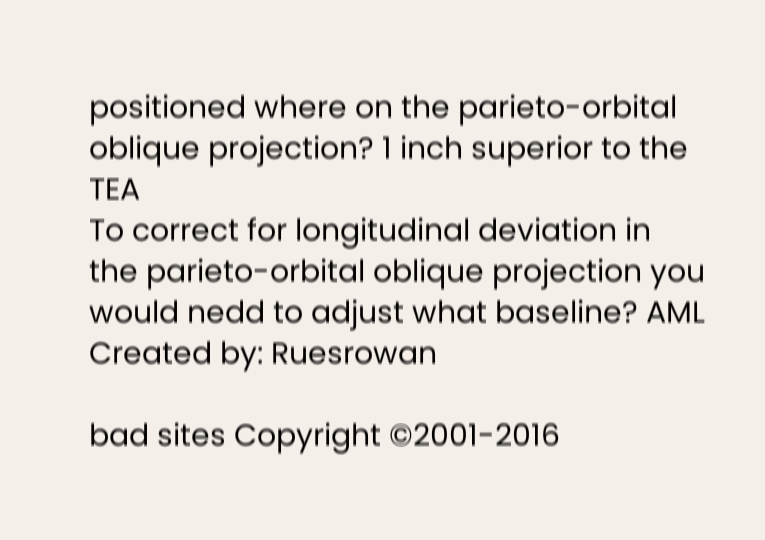positioned where on the parieto-orbital oblique projection? 1 inch superior to the TEA
To correct for longitudinal deviation in the parieto-orbital oblique projection you would nedd to adjust what baseline? AML
Created by: Ruesrowan

bad sites Copyright ©2001-2016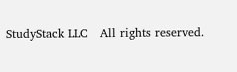StudyStack LLC   All rights reserved.